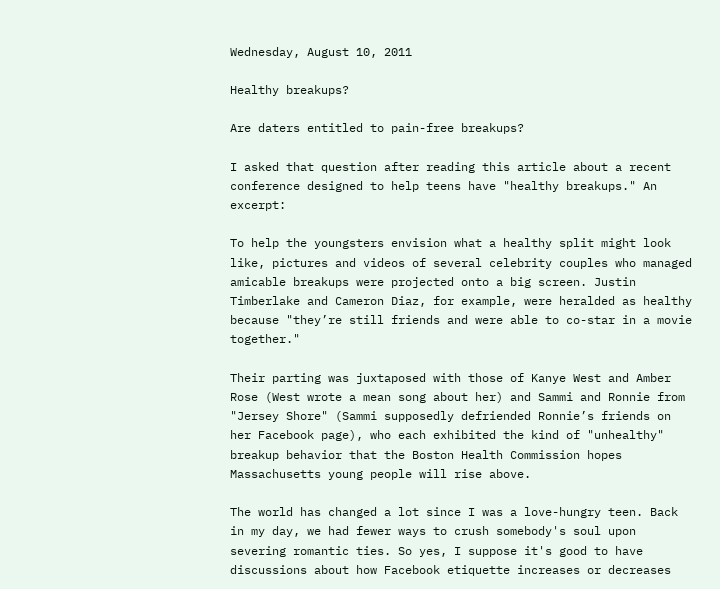Wednesday, August 10, 2011

Healthy breakups?

Are daters entitled to pain-free breakups?

I asked that question after reading this article about a recent conference designed to help teens have "healthy breakups." An excerpt:

To help the youngsters envision what a healthy split might look like, pictures and videos of several celebrity couples who managed amicable breakups were projected onto a big screen. Justin Timberlake and Cameron Diaz, for example, were heralded as healthy because "they’re still friends and were able to co-star in a movie together."

Their parting was juxtaposed with those of Kanye West and Amber Rose (West wrote a mean song about her) and Sammi and Ronnie from "Jersey Shore" (Sammi supposedly defriended Ronnie’s friends on her Facebook page), who each exhibited the kind of "unhealthy" breakup behavior that the Boston Health Commission hopes Massachusetts young people will rise above.

The world has changed a lot since I was a love-hungry teen. Back in my day, we had fewer ways to crush somebody's soul upon severing romantic ties. So yes, I suppose it's good to have discussions about how Facebook etiquette increases or decreases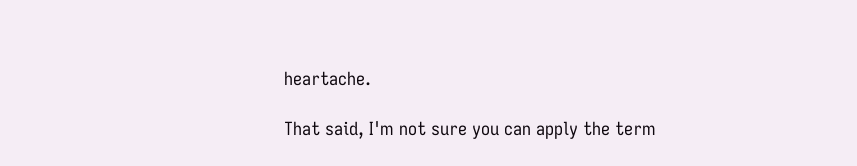heartache.

That said, I'm not sure you can apply the term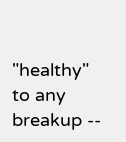"healthy" to any breakup --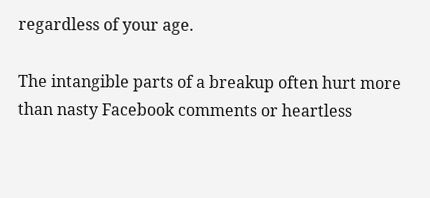regardless of your age.

The intangible parts of a breakup often hurt more than nasty Facebook comments or heartless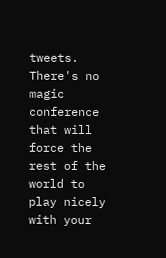tweets. There's no magic conference that will force the rest of the world to play nicely with your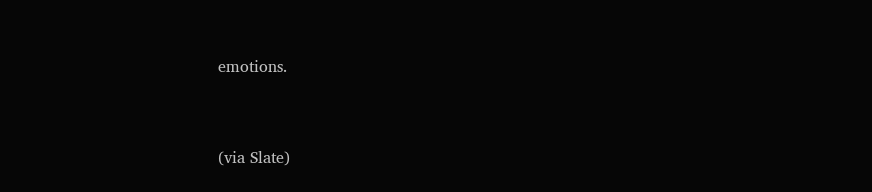emotions.


(via Slate)